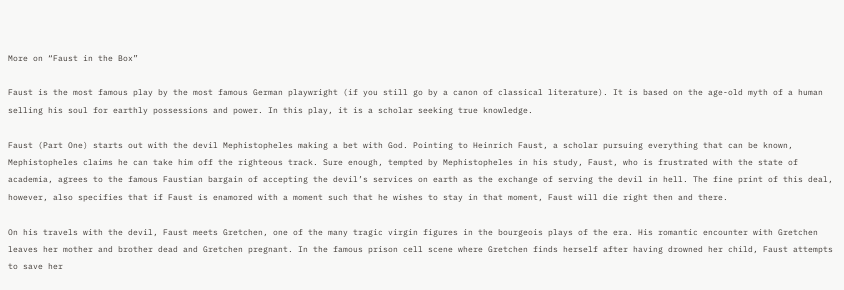More on “Faust in the Box”

Faust is the most famous play by the most famous German playwright (if you still go by a canon of classical literature). It is based on the age-old myth of a human selling his soul for earthly possessions and power. In this play, it is a scholar seeking true knowledge.

Faust (Part One) starts out with the devil Mephistopheles making a bet with God. Pointing to Heinrich Faust, a scholar pursuing everything that can be known, Mephistopheles claims he can take him off the righteous track. Sure enough, tempted by Mephistopheles in his study, Faust, who is frustrated with the state of academia, agrees to the famous Faustian bargain of accepting the devil’s services on earth as the exchange of serving the devil in hell. The fine print of this deal, however, also specifies that if Faust is enamored with a moment such that he wishes to stay in that moment, Faust will die right then and there.

On his travels with the devil, Faust meets Gretchen, one of the many tragic virgin figures in the bourgeois plays of the era. His romantic encounter with Gretchen leaves her mother and brother dead and Gretchen pregnant. In the famous prison cell scene where Gretchen finds herself after having drowned her child, Faust attempts to save her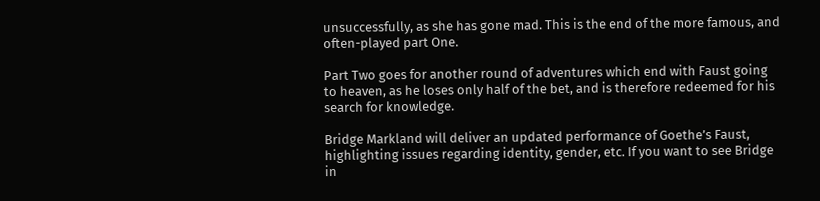unsuccessfully, as she has gone mad. This is the end of the more famous, and often-played part One.

Part Two goes for another round of adventures which end with Faust going to heaven, as he loses only half of the bet, and is therefore redeemed for his search for knowledge.

Bridge Markland will deliver an updated performance of Goethe’s Faust, highlighting issues regarding identity, gender, etc. If you want to see Bridge in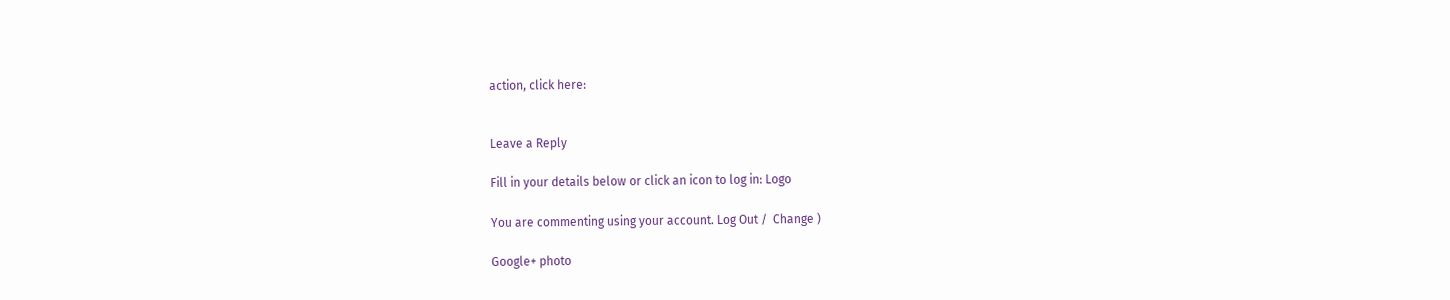action, click here:


Leave a Reply

Fill in your details below or click an icon to log in: Logo

You are commenting using your account. Log Out /  Change )

Google+ photo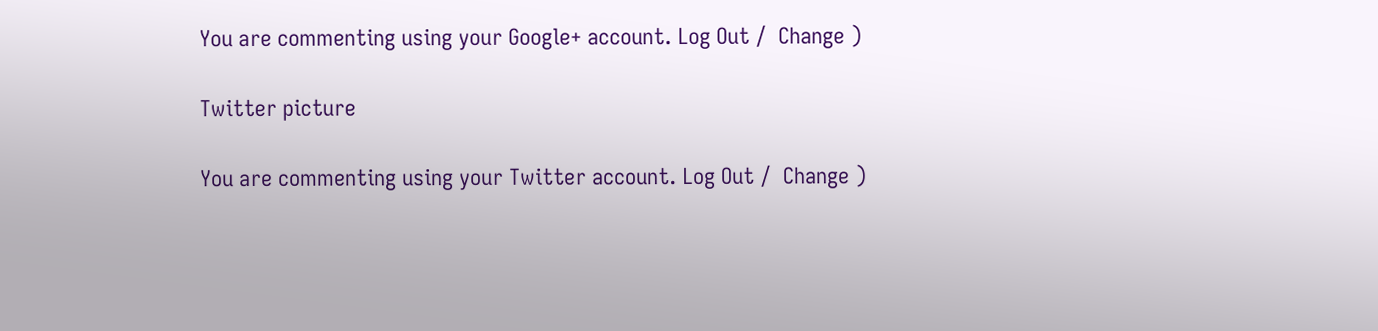You are commenting using your Google+ account. Log Out /  Change )

Twitter picture

You are commenting using your Twitter account. Log Out /  Change )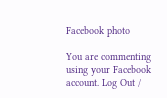Facebook photo

You are commenting using your Facebook account. Log Out /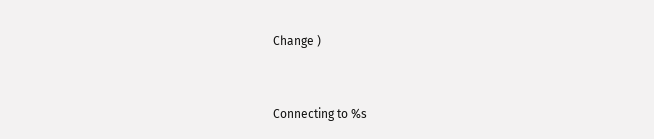Change )


Connecting to %s